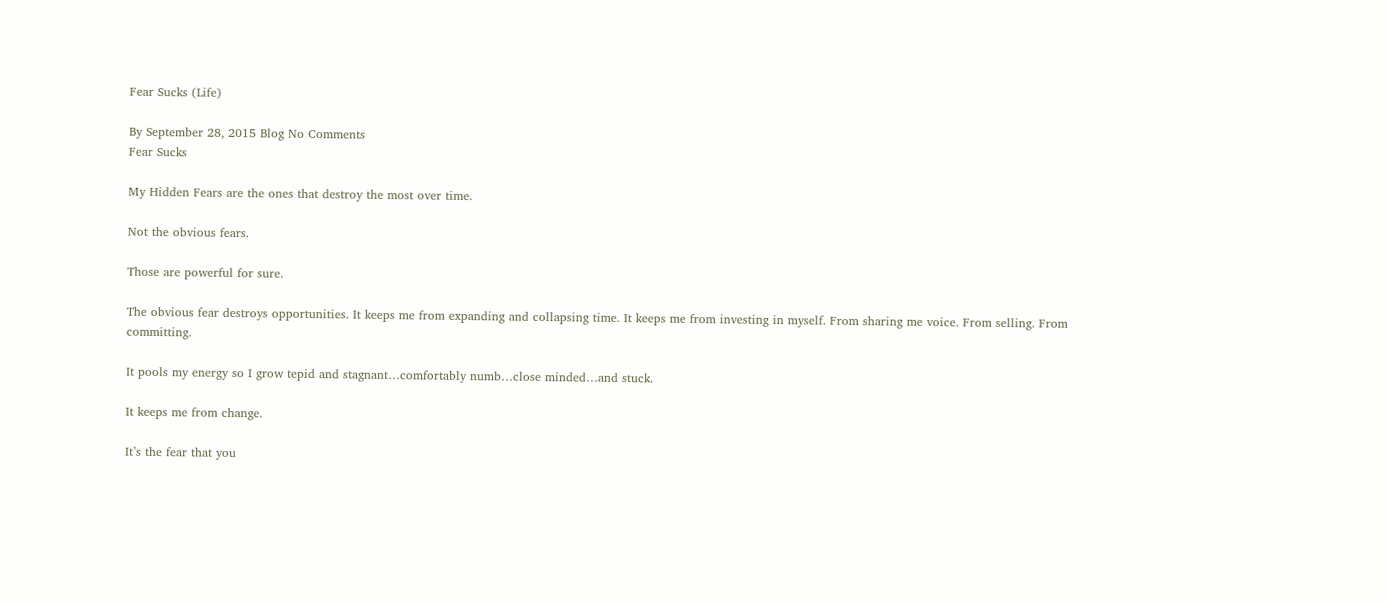Fear Sucks (Life)

By September 28, 2015 Blog No Comments
Fear Sucks

My Hidden Fears are the ones that destroy the most over time.

Not the obvious fears.

Those are powerful for sure.

The obvious fear destroys opportunities. It keeps me from expanding and collapsing time. It keeps me from investing in myself. From sharing me voice. From selling. From committing.

It pools my energy so I grow tepid and stagnant…comfortably numb…close minded…and stuck.

It keeps me from change.

It’s the fear that you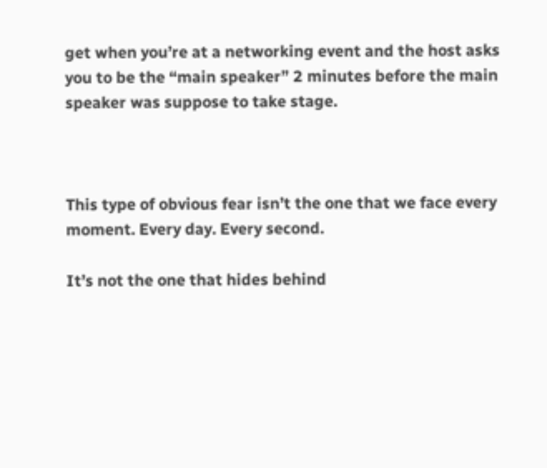get when you’re at a networking event and the host asks you to be the “main speaker” 2 minutes before the main speaker was suppose to take stage.



This type of obvious fear isn’t the one that we face every moment. Every day. Every second.

It’s not the one that hides behind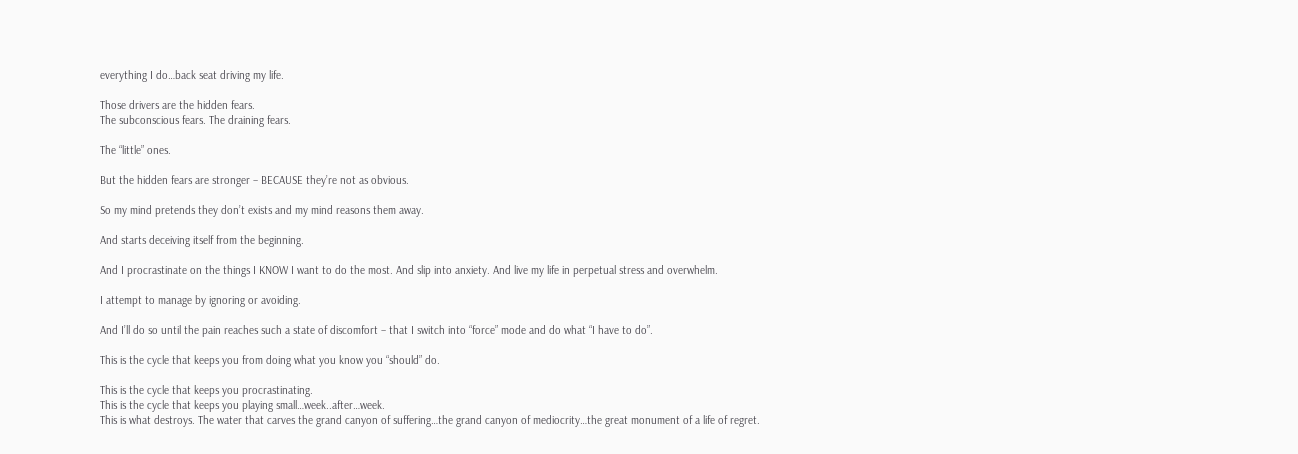everything I do…back seat driving my life.

Those drivers are the hidden fears.
The subconscious fears. The draining fears.

The “little” ones.

But the hidden fears are stronger – BECAUSE they’re not as obvious.

So my mind pretends they don’t exists and my mind reasons them away.

And starts deceiving itself from the beginning.

And I procrastinate on the things I KNOW I want to do the most. And slip into anxiety. And live my life in perpetual stress and overwhelm.

I attempt to manage by ignoring or avoiding.

And I’ll do so until the pain reaches such a state of discomfort – that I switch into “force” mode and do what “I have to do”.

This is the cycle that keeps you from doing what you know you “should” do.

This is the cycle that keeps you procrastinating.
This is the cycle that keeps you playing small…week..after…week.
This is what destroys. The water that carves the grand canyon of suffering…the grand canyon of mediocrity…the great monument of a life of regret.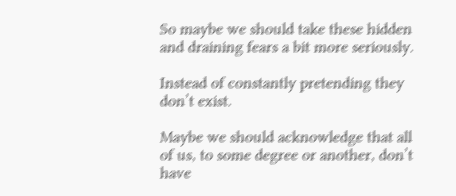So maybe we should take these hidden and draining fears a bit more seriously.

Instead of constantly pretending they don’t exist.

Maybe we should acknowledge that all of us, to some degree or another, don’t have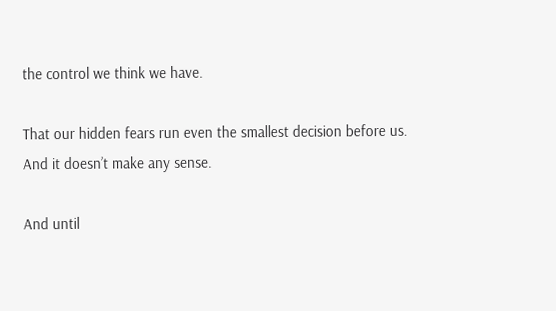the control we think we have.

That our hidden fears run even the smallest decision before us.
And it doesn’t make any sense.

And until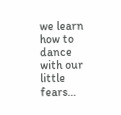we learn how to dance with our little fears…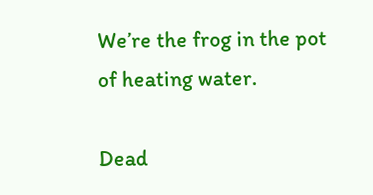We’re the frog in the pot of heating water.

Dead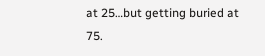at 25…but getting buried at 75.